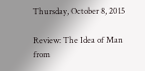Thursday, October 8, 2015

Review: The Idea of Man from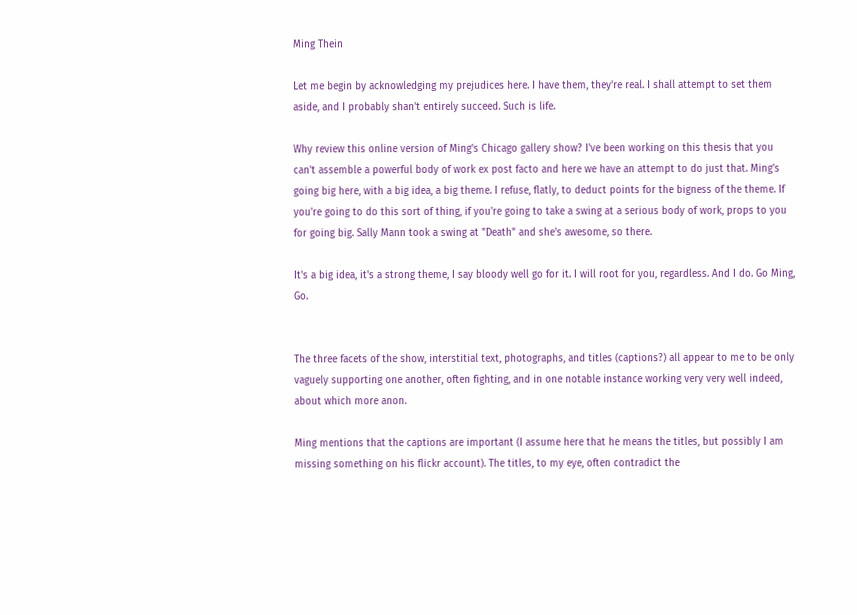Ming Thein

Let me begin by acknowledging my prejudices here. I have them, they're real. I shall attempt to set them aside, and I probably shan't entirely succeed. Such is life.

Why review this online version of Ming's Chicago gallery show? I've been working on this thesis that you can't assemble a powerful body of work ex post facto and here we have an attempt to do just that. Ming's going big here, with a big idea, a big theme. I refuse, flatly, to deduct points for the bigness of the theme. If you're going to do this sort of thing, if you're going to take a swing at a serious body of work, props to you for going big. Sally Mann took a swing at "Death" and she's awesome, so there.

It's a big idea, it's a strong theme, I say bloody well go for it. I will root for you, regardless. And I do. Go Ming, Go.


The three facets of the show, interstitial text, photographs, and titles (captions?) all appear to me to be only vaguely supporting one another, often fighting, and in one notable instance working very very well indeed, about which more anon.

Ming mentions that the captions are important (I assume here that he means the titles, but possibly I am missing something on his flickr account). The titles, to my eye, often contradict the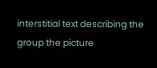interstitial text describing the group the picture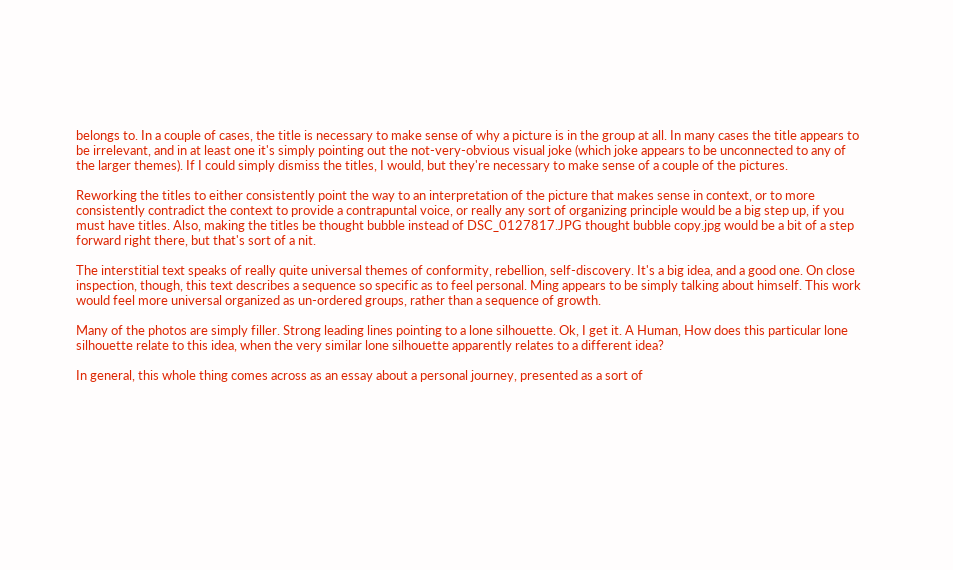belongs to. In a couple of cases, the title is necessary to make sense of why a picture is in the group at all. In many cases the title appears to be irrelevant, and in at least one it's simply pointing out the not-very-obvious visual joke (which joke appears to be unconnected to any of the larger themes). If I could simply dismiss the titles, I would, but they're necessary to make sense of a couple of the pictures.

Reworking the titles to either consistently point the way to an interpretation of the picture that makes sense in context, or to more consistently contradict the context to provide a contrapuntal voice, or really any sort of organizing principle would be a big step up, if you must have titles. Also, making the titles be thought bubble instead of DSC_0127817.JPG thought bubble copy.jpg would be a bit of a step forward right there, but that's sort of a nit.

The interstitial text speaks of really quite universal themes of conformity, rebellion, self-discovery. It's a big idea, and a good one. On close inspection, though, this text describes a sequence so specific as to feel personal. Ming appears to be simply talking about himself. This work would feel more universal organized as un-ordered groups, rather than a sequence of growth.

Many of the photos are simply filler. Strong leading lines pointing to a lone silhouette. Ok, I get it. A Human, How does this particular lone silhouette relate to this idea, when the very similar lone silhouette apparently relates to a different idea?

In general, this whole thing comes across as an essay about a personal journey, presented as a sort of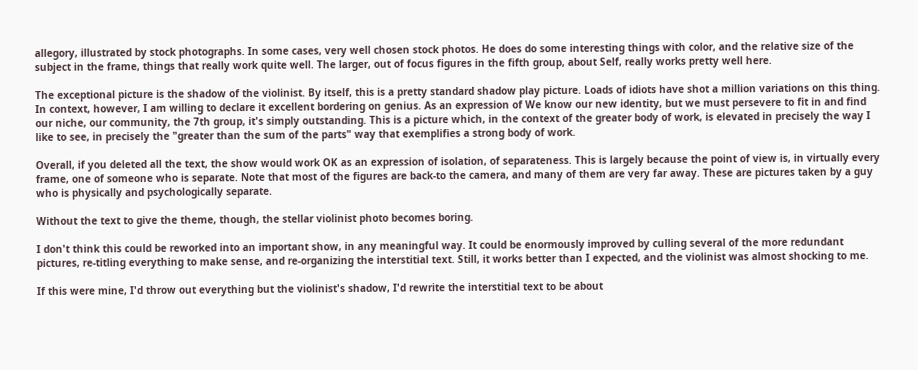allegory, illustrated by stock photographs. In some cases, very well chosen stock photos. He does do some interesting things with color, and the relative size of the subject in the frame, things that really work quite well. The larger, out of focus figures in the fifth group, about Self, really works pretty well here.

The exceptional picture is the shadow of the violinist. By itself, this is a pretty standard shadow play picture. Loads of idiots have shot a million variations on this thing. In context, however, I am willing to declare it excellent bordering on genius. As an expression of We know our new identity, but we must persevere to fit in and find our niche, our community, the 7th group, it's simply outstanding. This is a picture which, in the context of the greater body of work, is elevated in precisely the way I like to see, in precisely the "greater than the sum of the parts" way that exemplifies a strong body of work.

Overall, if you deleted all the text, the show would work OK as an expression of isolation, of separateness. This is largely because the point of view is, in virtually every frame, one of someone who is separate. Note that most of the figures are back-to the camera, and many of them are very far away. These are pictures taken by a guy who is physically and psychologically separate.

Without the text to give the theme, though, the stellar violinist photo becomes boring.

I don't think this could be reworked into an important show, in any meaningful way. It could be enormously improved by culling several of the more redundant pictures, re-titling everything to make sense, and re-organizing the interstitial text. Still, it works better than I expected, and the violinist was almost shocking to me.

If this were mine, I'd throw out everything but the violinist's shadow, I'd rewrite the interstitial text to be about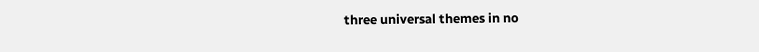three universal themes in no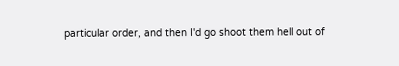particular order, and then I'd go shoot them hell out of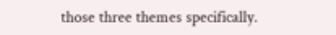those three themes specifically.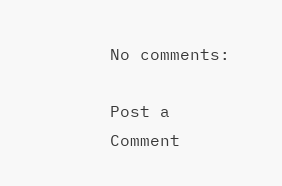No comments:

Post a Comment